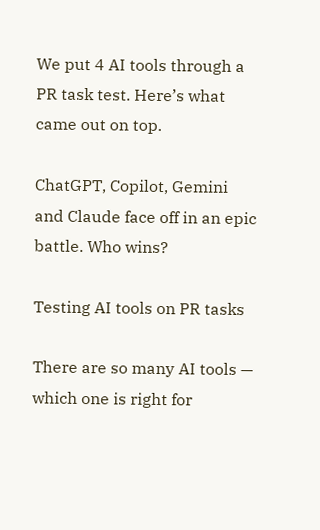We put 4 AI tools through a PR task test. Here’s what came out on top.

ChatGPT, Copilot, Gemini and Claude face off in an epic battle. Who wins?

Testing AI tools on PR tasks

There are so many AI tools — which one is right for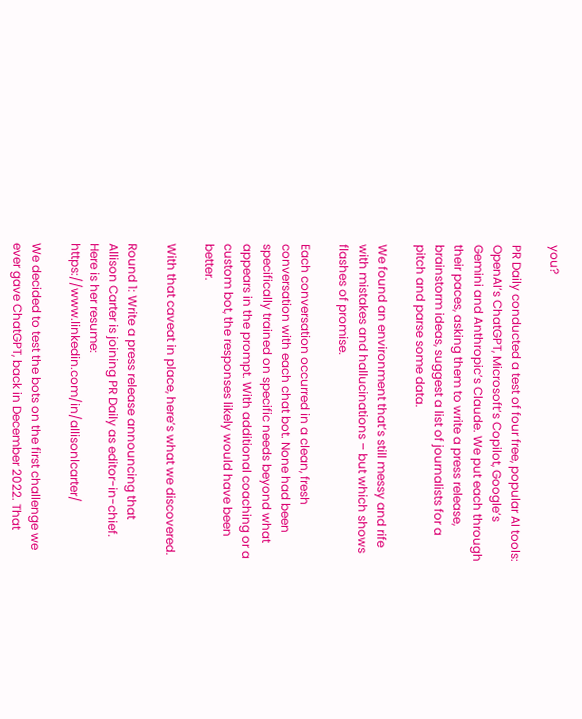you?

PR Daily conducted a test of four free, popular AI tools: OpenAI’s ChatGPT, Microsoft’s Copilot, Google’s Gemini and Anthropic’s Claude. We put each through their paces, asking them to write a press release, brainstorm ideas, suggest a list of journalists for a pitch and parse some data.

We found an environment that’s still messy and rife with mistakes and hallucinations – but which shows flashes of promise.

Each conversation occurred in a clean, fresh conversation with each chat bot. None had been specifically trained on specific needs beyond what appears in the prompt. With additional coaching or a custom bot, the responses likely would have been better.

With that caveat in place, here’s what we discovered.

Round 1: Write a press release announcing that Allison Carter is joining PR Daily as editor-in-chief. Here is her resume: https://www.linkedin.com/in/allisonlcarter/

We decided to test the bots on the first challenge we ever gave ChatGPT, back in December 2022. That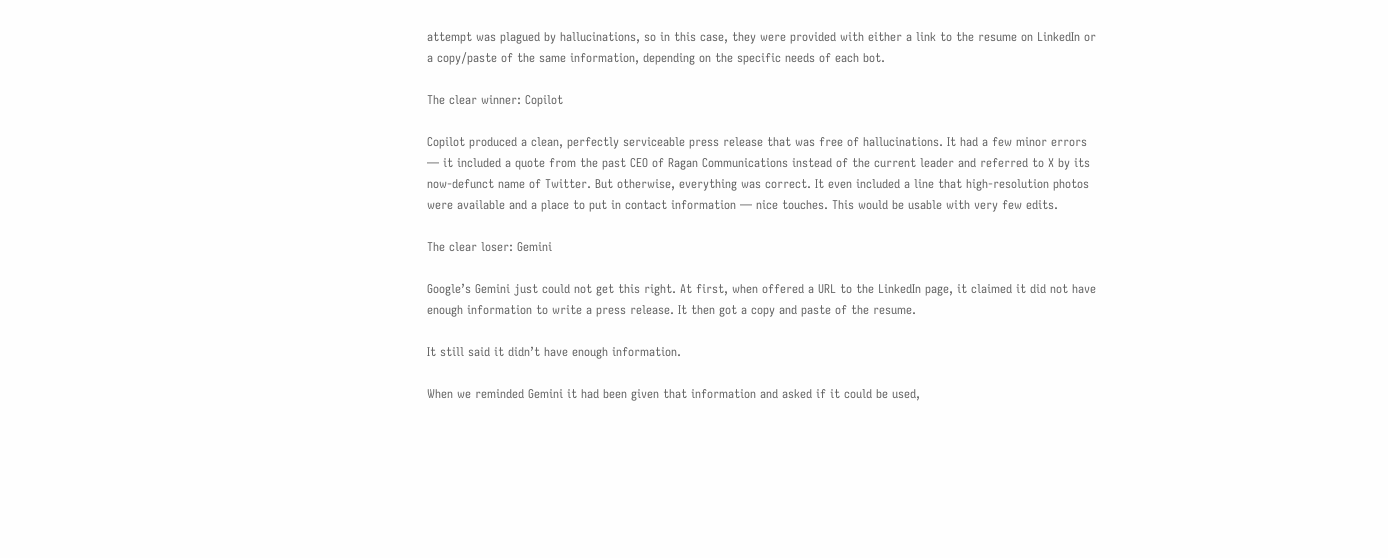attempt was plagued by hallucinations, so in this case, they were provided with either a link to the resume on LinkedIn or a copy/paste of the same information, depending on the specific needs of each bot.

The clear winner: Copilot

Copilot produced a clean, perfectly serviceable press release that was free of hallucinations. It had a few minor errors — it included a quote from the past CEO of Ragan Communications instead of the current leader and referred to X by its now-defunct name of Twitter. But otherwise, everything was correct. It even included a line that high-resolution photos were available and a place to put in contact information — nice touches. This would be usable with very few edits.

The clear loser: Gemini

Google’s Gemini just could not get this right. At first, when offered a URL to the LinkedIn page, it claimed it did not have enough information to write a press release. It then got a copy and paste of the resume.

It still said it didn’t have enough information.

When we reminded Gemini it had been given that information and asked if it could be used,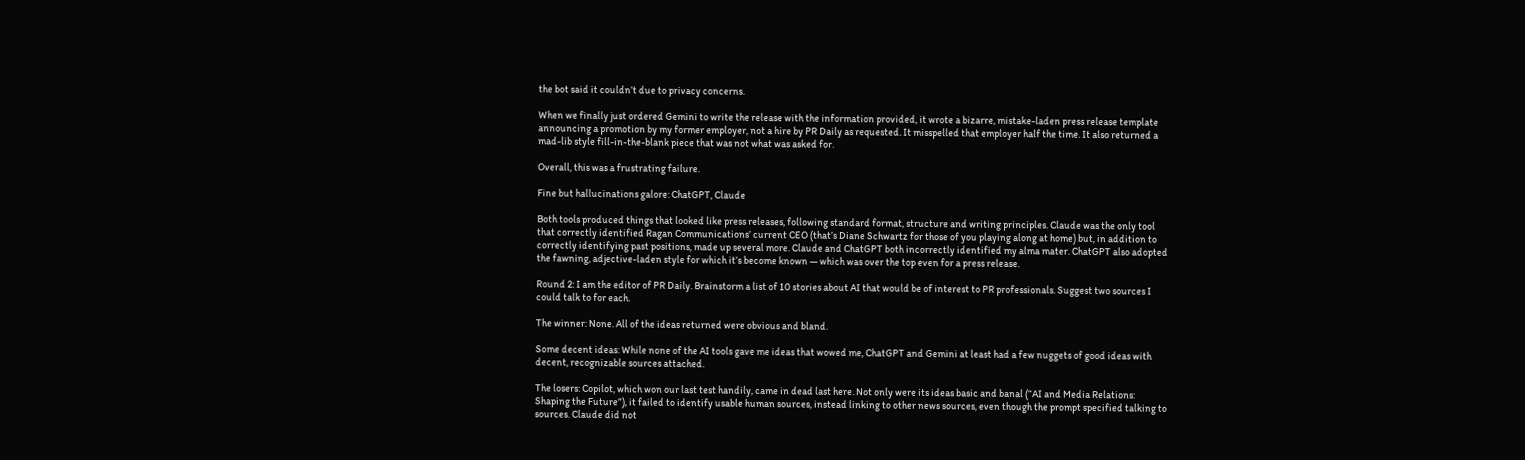the bot said it couldn’t due to privacy concerns.

When we finally just ordered Gemini to write the release with the information provided, it wrote a bizarre, mistake-laden press release template announcing a promotion by my former employer, not a hire by PR Daily as requested. It misspelled that employer half the time. It also returned a mad-lib style fill-in-the-blank piece that was not what was asked for.

Overall, this was a frustrating failure.

Fine but hallucinations galore: ChatGPT, Claude

Both tools produced things that looked like press releases, following standard format, structure and writing principles. Claude was the only tool that correctly identified Ragan Communications’ current CEO (that’s Diane Schwartz for those of you playing along at home) but, in addition to correctly identifying past positions, made up several more. Claude and ChatGPT both incorrectly identified my alma mater. ChatGPT also adopted the fawning, adjective-laden style for which it’s become known — which was over the top even for a press release.

Round 2: I am the editor of PR Daily. Brainstorm a list of 10 stories about AI that would be of interest to PR professionals. Suggest two sources I could talk to for each.

The winner: None. All of the ideas returned were obvious and bland.

Some decent ideas: While none of the AI tools gave me ideas that wowed me, ChatGPT and Gemini at least had a few nuggets of good ideas with decent, recognizable sources attached.

The losers: Copilot, which won our last test handily, came in dead last here. Not only were its ideas basic and banal (“AI and Media Relations: Shaping the Future”), it failed to identify usable human sources, instead linking to other news sources, even though the prompt specified talking to sources. Claude did not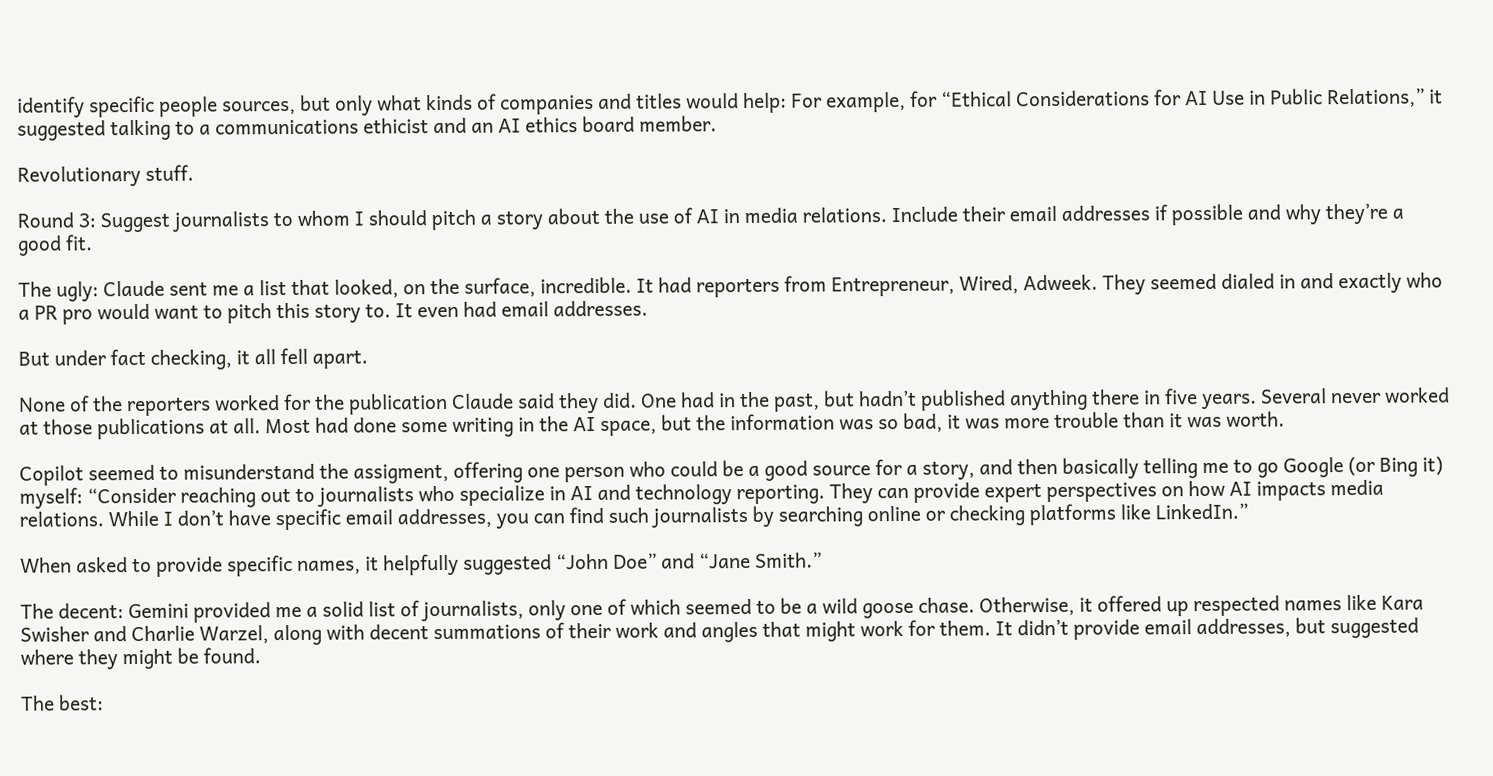identify specific people sources, but only what kinds of companies and titles would help: For example, for “Ethical Considerations for AI Use in Public Relations,” it suggested talking to a communications ethicist and an AI ethics board member.

Revolutionary stuff.

Round 3: Suggest journalists to whom I should pitch a story about the use of AI in media relations. Include their email addresses if possible and why they’re a good fit.

The ugly: Claude sent me a list that looked, on the surface, incredible. It had reporters from Entrepreneur, Wired, Adweek. They seemed dialed in and exactly who a PR pro would want to pitch this story to. It even had email addresses.

But under fact checking, it all fell apart.

None of the reporters worked for the publication Claude said they did. One had in the past, but hadn’t published anything there in five years. Several never worked at those publications at all. Most had done some writing in the AI space, but the information was so bad, it was more trouble than it was worth.

Copilot seemed to misunderstand the assigment, offering one person who could be a good source for a story, and then basically telling me to go Google (or Bing it) myself: “Consider reaching out to journalists who specialize in AI and technology reporting. They can provide expert perspectives on how AI impacts media relations. While I don’t have specific email addresses, you can find such journalists by searching online or checking platforms like LinkedIn.”

When asked to provide specific names, it helpfully suggested “John Doe” and “Jane Smith.”

The decent: Gemini provided me a solid list of journalists, only one of which seemed to be a wild goose chase. Otherwise, it offered up respected names like Kara Swisher and Charlie Warzel, along with decent summations of their work and angles that might work for them. It didn’t provide email addresses, but suggested where they might be found.

The best: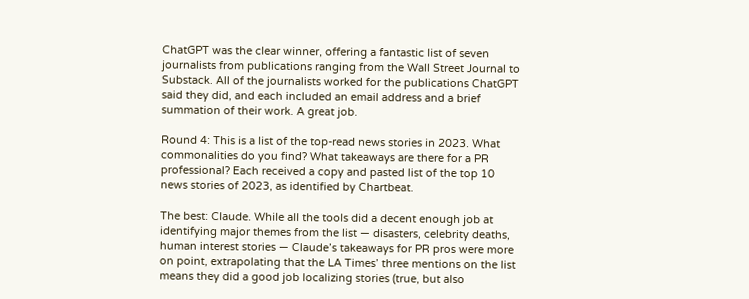ChatGPT was the clear winner, offering a fantastic list of seven journalists from publications ranging from the Wall Street Journal to Substack. All of the journalists worked for the publications ChatGPT said they did, and each included an email address and a brief summation of their work. A great job.

Round 4: This is a list of the top-read news stories in 2023. What commonalities do you find? What takeaways are there for a PR professional? Each received a copy and pasted list of the top 10 news stories of 2023, as identified by Chartbeat.

The best: Claude. While all the tools did a decent enough job at identifying major themes from the list — disasters, celebrity deaths, human interest stories — Claude’s takeaways for PR pros were more on point, extrapolating that the LA Times’ three mentions on the list means they did a good job localizing stories (true, but also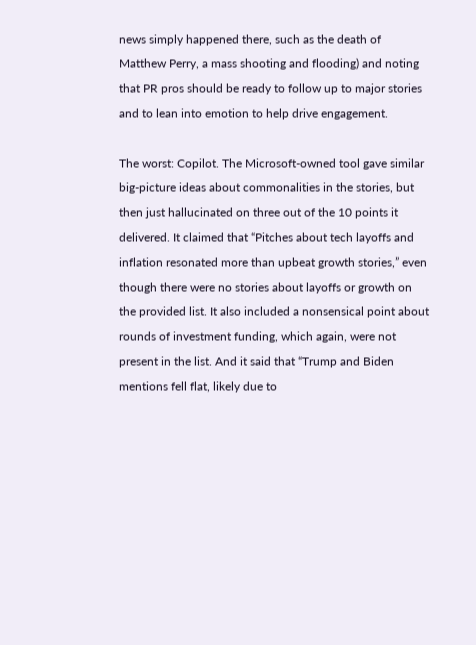news simply happened there, such as the death of Matthew Perry, a mass shooting and flooding) and noting that PR pros should be ready to follow up to major stories and to lean into emotion to help drive engagement.

The worst: Copilot. The Microsoft-owned tool gave similar big-picture ideas about commonalities in the stories, but then just hallucinated on three out of the 10 points it delivered. It claimed that “Pitches about tech layoffs and inflation resonated more than upbeat growth stories,” even though there were no stories about layoffs or growth on the provided list. It also included a nonsensical point about rounds of investment funding, which again, were not present in the list. And it said that “Trump and Biden mentions fell flat, likely due to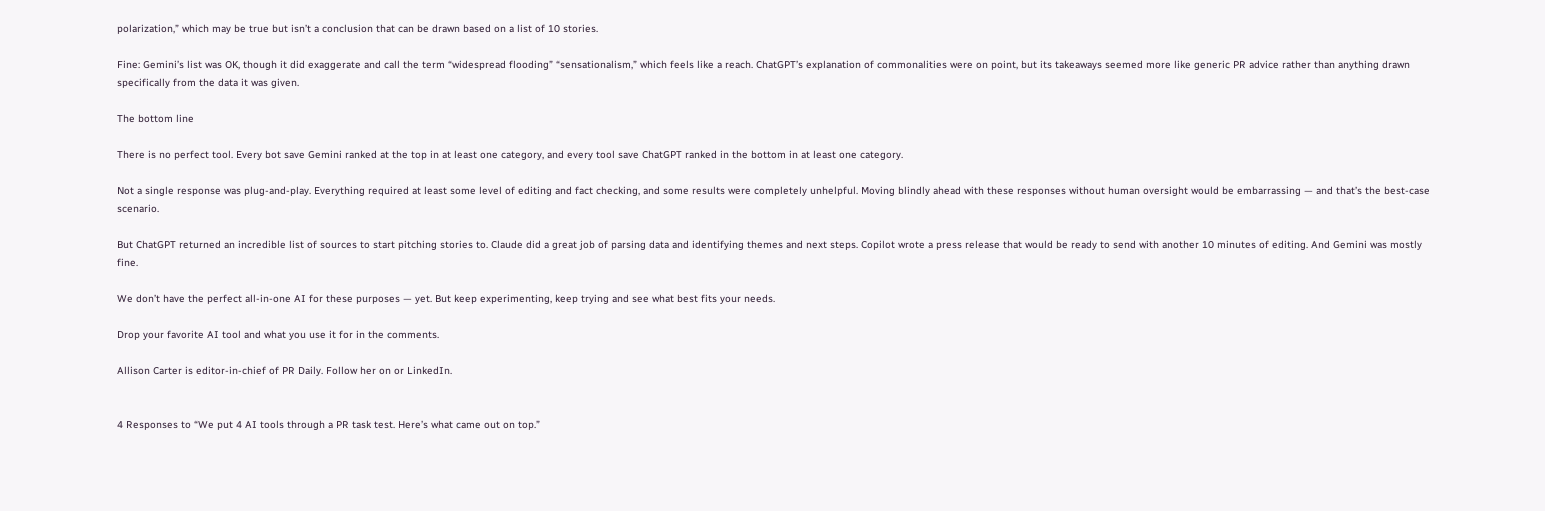polarization,” which may be true but isn’t a conclusion that can be drawn based on a list of 10 stories.

Fine: Gemini’s list was OK, though it did exaggerate and call the term “widespread flooding” “sensationalism,” which feels like a reach. ChatGPT’s explanation of commonalities were on point, but its takeaways seemed more like generic PR advice rather than anything drawn specifically from the data it was given.

The bottom line

There is no perfect tool. Every bot save Gemini ranked at the top in at least one category, and every tool save ChatGPT ranked in the bottom in at least one category.

Not a single response was plug-and-play. Everything required at least some level of editing and fact checking, and some results were completely unhelpful. Moving blindly ahead with these responses without human oversight would be embarrassing — and that’s the best-case scenario.

But ChatGPT returned an incredible list of sources to start pitching stories to. Claude did a great job of parsing data and identifying themes and next steps. Copilot wrote a press release that would be ready to send with another 10 minutes of editing. And Gemini was mostly fine.

We don’t have the perfect all-in-one AI for these purposes — yet. But keep experimenting, keep trying and see what best fits your needs.

Drop your favorite AI tool and what you use it for in the comments.

Allison Carter is editor-in-chief of PR Daily. Follow her on or LinkedIn.


4 Responses to “We put 4 AI tools through a PR task test. Here’s what came out on top.”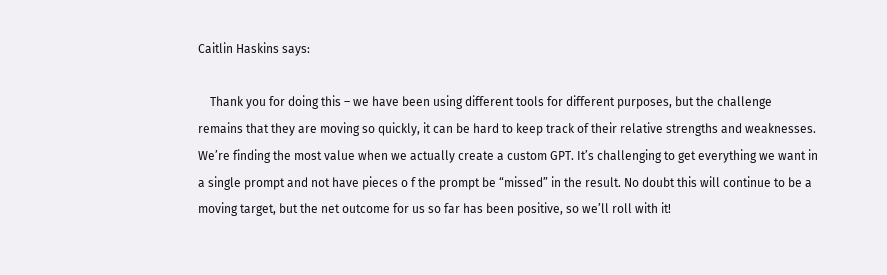Caitlin Haskins says:

    Thank you for doing this – we have been using different tools for different purposes, but the challenge remains that they are moving so quickly, it can be hard to keep track of their relative strengths and weaknesses. We’re finding the most value when we actually create a custom GPT. It’s challenging to get everything we want in a single prompt and not have pieces o f the prompt be “missed” in the result. No doubt this will continue to be a moving target, but the net outcome for us so far has been positive, so we’ll roll with it!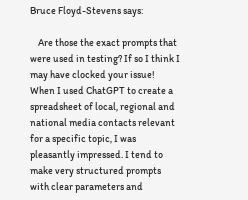Bruce Floyd-Stevens says:

    Are those the exact prompts that were used in testing? If so I think I may have clocked your issue! When I used ChatGPT to create a spreadsheet of local, regional and national media contacts relevant for a specific topic, I was pleasantly impressed. I tend to make very structured prompts with clear parameters and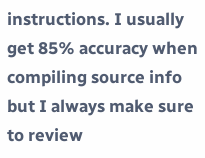instructions. I usually get 85% accuracy when compiling source info but I always make sure to review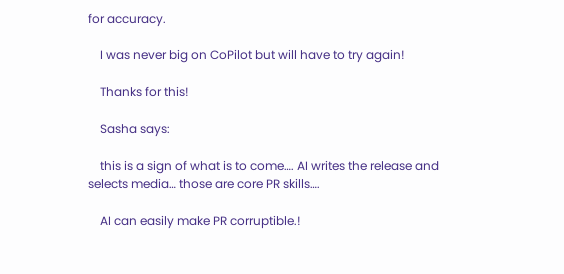for accuracy.

    I was never big on CoPilot but will have to try again!

    Thanks for this!

    Sasha says:

    this is a sign of what is to come…. AI writes the release and selects media… those are core PR skills….

    AI can easily make PR corruptible.!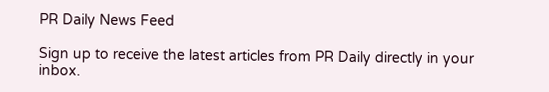PR Daily News Feed

Sign up to receive the latest articles from PR Daily directly in your inbox.